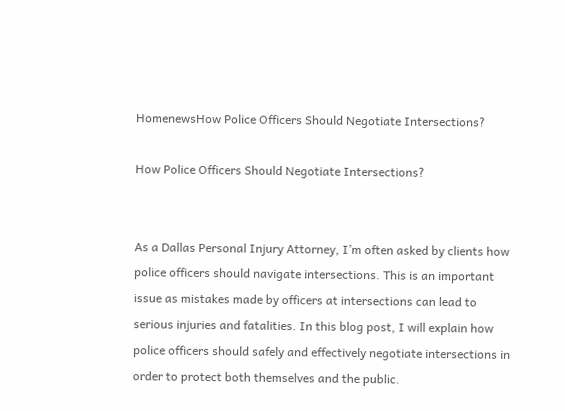HomenewsHow Police Officers Should Negotiate Intersections?

How Police Officers Should Negotiate Intersections?


As a Dallas Personal Injury Attorney, I’m often asked by clients how police officers should navigate intersections. This is an important issue as mistakes made by officers at intersections can lead to serious injuries and fatalities. In this blog post, I will explain how police officers should safely and effectively negotiate intersections in order to protect both themselves and the public.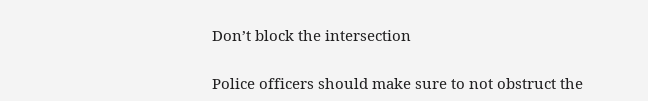Don’t block the intersection

Police officers should make sure to not obstruct the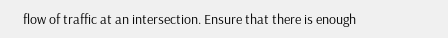flow of traffic at an intersection. Ensure that there is enough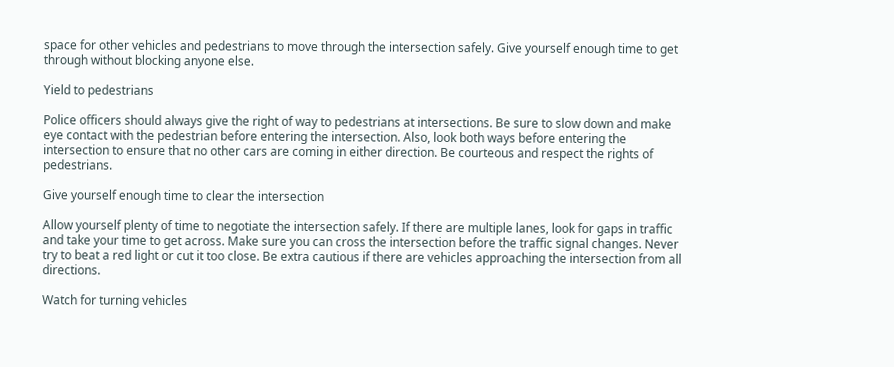space for other vehicles and pedestrians to move through the intersection safely. Give yourself enough time to get through without blocking anyone else.

Yield to pedestrians

Police officers should always give the right of way to pedestrians at intersections. Be sure to slow down and make eye contact with the pedestrian before entering the intersection. Also, look both ways before entering the intersection to ensure that no other cars are coming in either direction. Be courteous and respect the rights of pedestrians.

Give yourself enough time to clear the intersection

Allow yourself plenty of time to negotiate the intersection safely. If there are multiple lanes, look for gaps in traffic and take your time to get across. Make sure you can cross the intersection before the traffic signal changes. Never try to beat a red light or cut it too close. Be extra cautious if there are vehicles approaching the intersection from all directions.

Watch for turning vehicles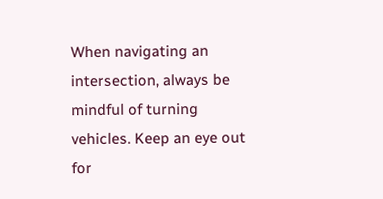When navigating an intersection, always be mindful of turning vehicles. Keep an eye out for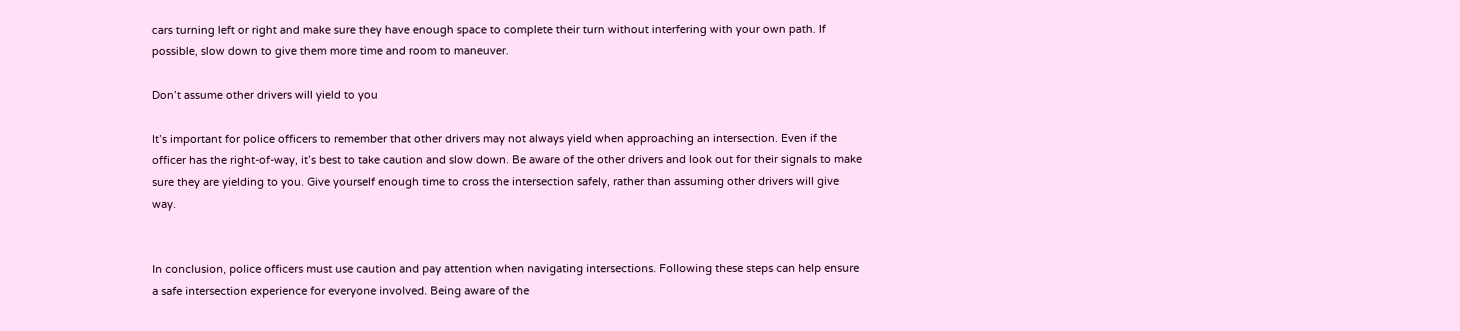cars turning left or right and make sure they have enough space to complete their turn without interfering with your own path. If possible, slow down to give them more time and room to maneuver.

Don’t assume other drivers will yield to you

It’s important for police officers to remember that other drivers may not always yield when approaching an intersection. Even if the officer has the right-of-way, it’s best to take caution and slow down. Be aware of the other drivers and look out for their signals to make sure they are yielding to you. Give yourself enough time to cross the intersection safely, rather than assuming other drivers will give way.


In conclusion, police officers must use caution and pay attention when navigating intersections. Following these steps can help ensure a safe intersection experience for everyone involved. Being aware of the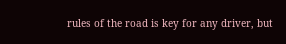rules of the road is key for any driver, but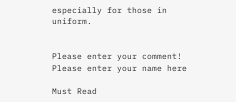especially for those in uniform.


Please enter your comment!
Please enter your name here

Must Read